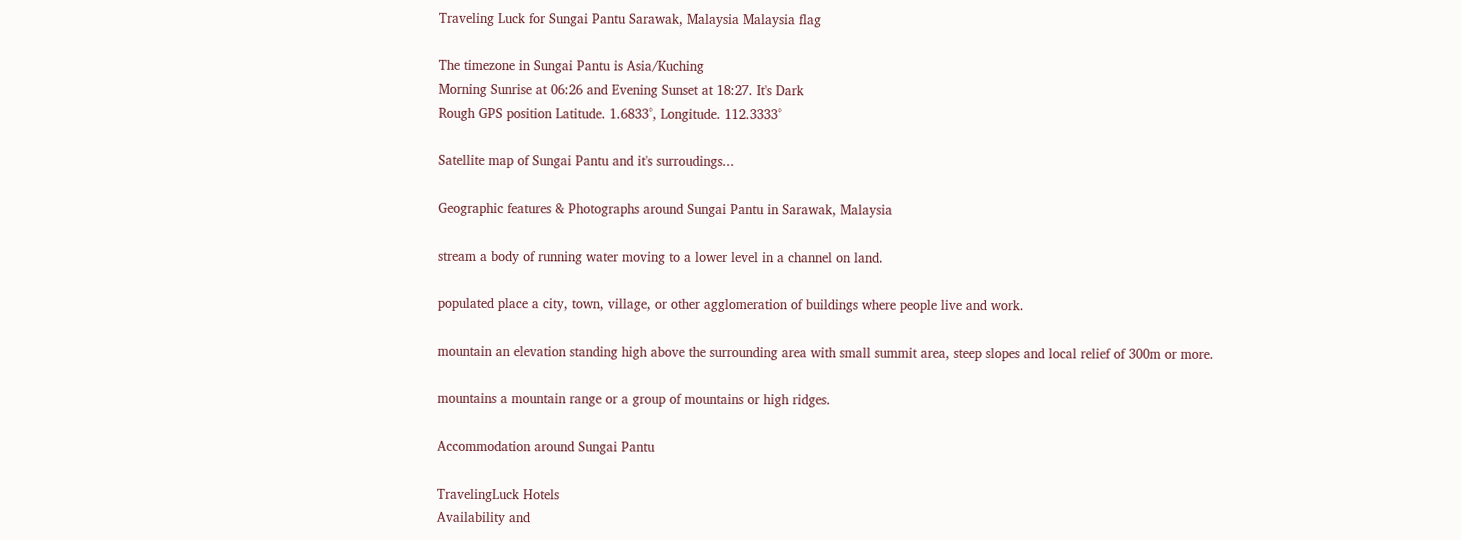Traveling Luck for Sungai Pantu Sarawak, Malaysia Malaysia flag

The timezone in Sungai Pantu is Asia/Kuching
Morning Sunrise at 06:26 and Evening Sunset at 18:27. It's Dark
Rough GPS position Latitude. 1.6833°, Longitude. 112.3333°

Satellite map of Sungai Pantu and it's surroudings...

Geographic features & Photographs around Sungai Pantu in Sarawak, Malaysia

stream a body of running water moving to a lower level in a channel on land.

populated place a city, town, village, or other agglomeration of buildings where people live and work.

mountain an elevation standing high above the surrounding area with small summit area, steep slopes and local relief of 300m or more.

mountains a mountain range or a group of mountains or high ridges.

Accommodation around Sungai Pantu

TravelingLuck Hotels
Availability and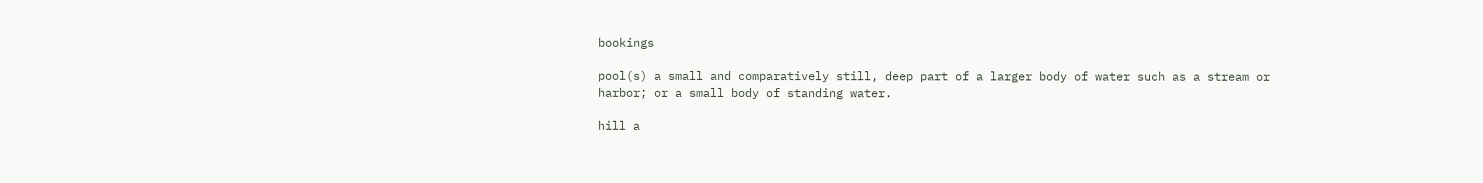bookings

pool(s) a small and comparatively still, deep part of a larger body of water such as a stream or harbor; or a small body of standing water.

hill a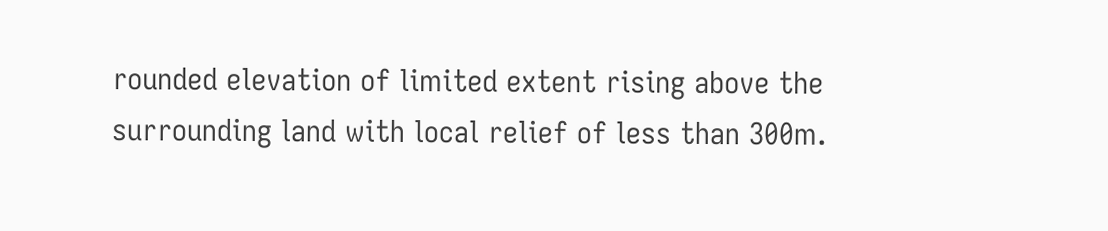rounded elevation of limited extent rising above the surrounding land with local relief of less than 300m.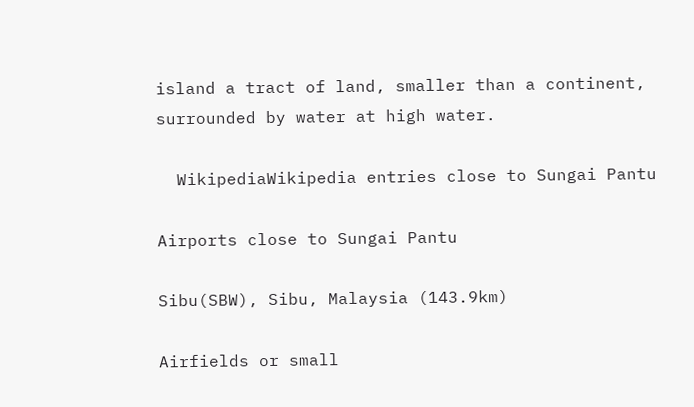island a tract of land, smaller than a continent, surrounded by water at high water.

  WikipediaWikipedia entries close to Sungai Pantu

Airports close to Sungai Pantu

Sibu(SBW), Sibu, Malaysia (143.9km)

Airfields or small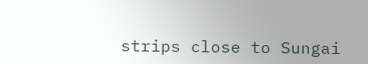strips close to Sungai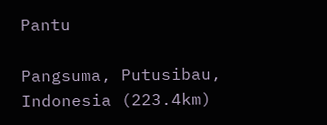Pantu

Pangsuma, Putusibau, Indonesia (223.4km)